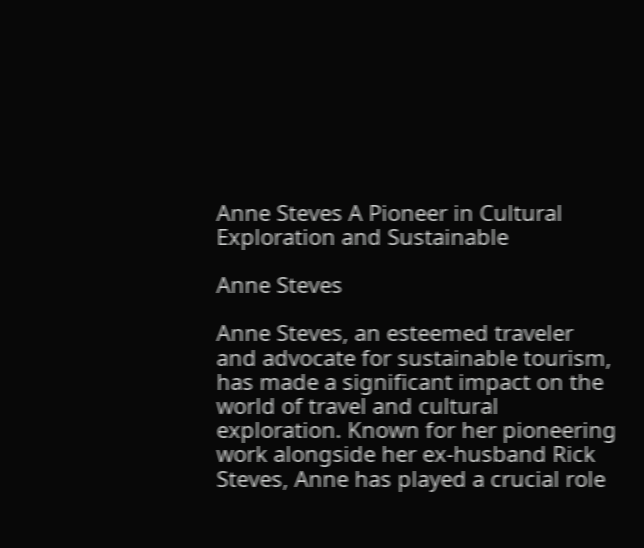Anne Steves A Pioneer in Cultural Exploration and Sustainable

Anne Steves

Anne Steves, an esteemed traveler and advocate for sustainable tourism, has made a significant impact on the world of travel and cultural exploration. Known for her pioneering work alongside her ex-husband Rick Steves, Anne has played a crucial role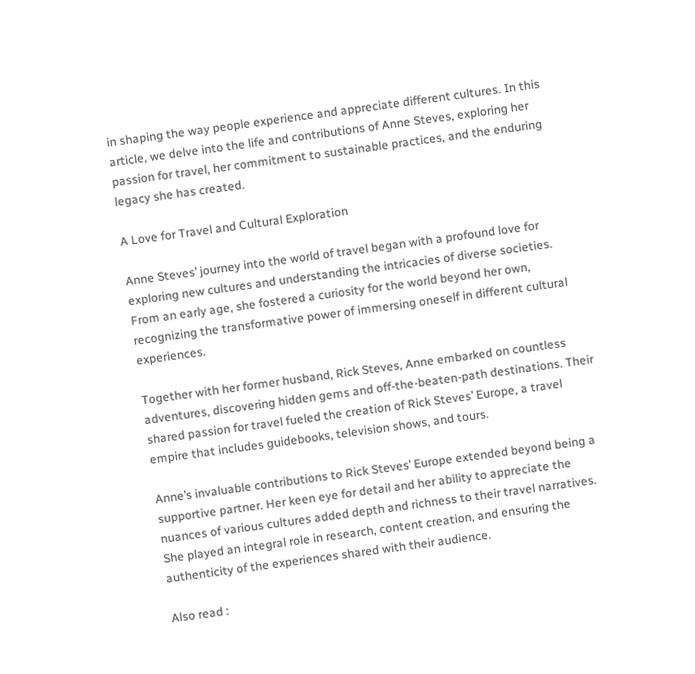in shaping the way people experience and appreciate different cultures. In this article, we delve into the life and contributions of Anne Steves, exploring her passion for travel, her commitment to sustainable practices, and the enduring legacy she has created.

A Love for Travel and Cultural Exploration

Anne Steves’ journey into the world of travel began with a profound love for exploring new cultures and understanding the intricacies of diverse societies. From an early age, she fostered a curiosity for the world beyond her own, recognizing the transformative power of immersing oneself in different cultural experiences.

Together with her former husband, Rick Steves, Anne embarked on countless adventures, discovering hidden gems and off-the-beaten-path destinations. Their shared passion for travel fueled the creation of Rick Steves’ Europe, a travel empire that includes guidebooks, television shows, and tours.

Anne’s invaluable contributions to Rick Steves’ Europe extended beyond being a supportive partner. Her keen eye for detail and her ability to appreciate the nuances of various cultures added depth and richness to their travel narratives. She played an integral role in research, content creation, and ensuring the authenticity of the experiences shared with their audience.

Also read :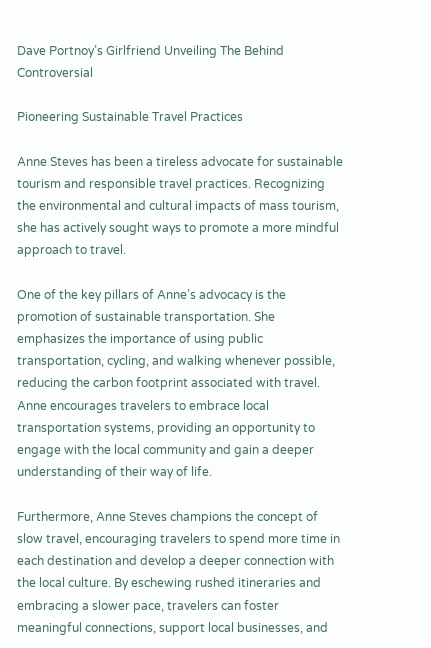Dave Portnoy’s Girlfriend Unveiling The Behind Controversial

Pioneering Sustainable Travel Practices

Anne Steves has been a tireless advocate for sustainable tourism and responsible travel practices. Recognizing the environmental and cultural impacts of mass tourism, she has actively sought ways to promote a more mindful approach to travel.

One of the key pillars of Anne’s advocacy is the promotion of sustainable transportation. She emphasizes the importance of using public transportation, cycling, and walking whenever possible, reducing the carbon footprint associated with travel. Anne encourages travelers to embrace local transportation systems, providing an opportunity to engage with the local community and gain a deeper understanding of their way of life.

Furthermore, Anne Steves champions the concept of slow travel, encouraging travelers to spend more time in each destination and develop a deeper connection with the local culture. By eschewing rushed itineraries and embracing a slower pace, travelers can foster meaningful connections, support local businesses, and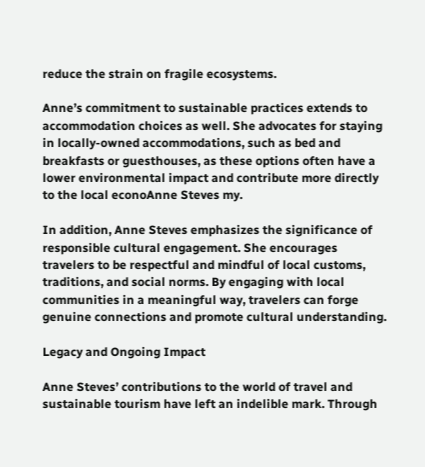reduce the strain on fragile ecosystems.

Anne’s commitment to sustainable practices extends to accommodation choices as well. She advocates for staying in locally-owned accommodations, such as bed and breakfasts or guesthouses, as these options often have a lower environmental impact and contribute more directly to the local econoAnne Steves my.

In addition, Anne Steves emphasizes the significance of responsible cultural engagement. She encourages travelers to be respectful and mindful of local customs, traditions, and social norms. By engaging with local communities in a meaningful way, travelers can forge genuine connections and promote cultural understanding.

Legacy and Ongoing Impact

Anne Steves’ contributions to the world of travel and sustainable tourism have left an indelible mark. Through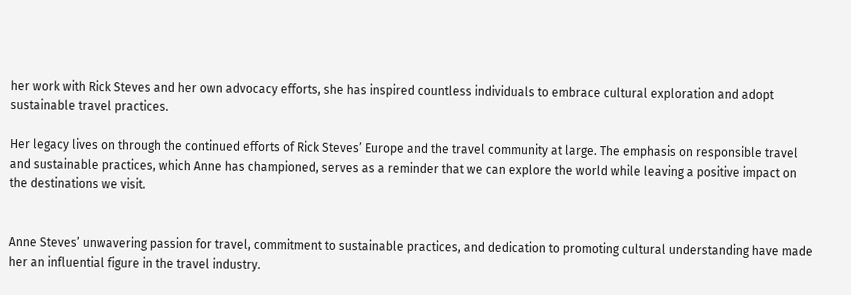her work with Rick Steves and her own advocacy efforts, she has inspired countless individuals to embrace cultural exploration and adopt sustainable travel practices.

Her legacy lives on through the continued efforts of Rick Steves’ Europe and the travel community at large. The emphasis on responsible travel and sustainable practices, which Anne has championed, serves as a reminder that we can explore the world while leaving a positive impact on the destinations we visit.


Anne Steves’ unwavering passion for travel, commitment to sustainable practices, and dedication to promoting cultural understanding have made her an influential figure in the travel industry.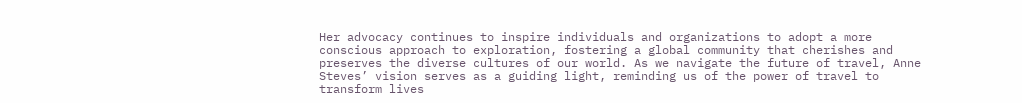Her advocacy continues to inspire individuals and organizations to adopt a more conscious approach to exploration, fostering a global community that cherishes and preserves the diverse cultures of our world. As we navigate the future of travel, Anne Steves’ vision serves as a guiding light, reminding us of the power of travel to transform lives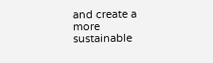and create a more sustainable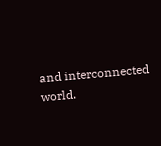and interconnected world.